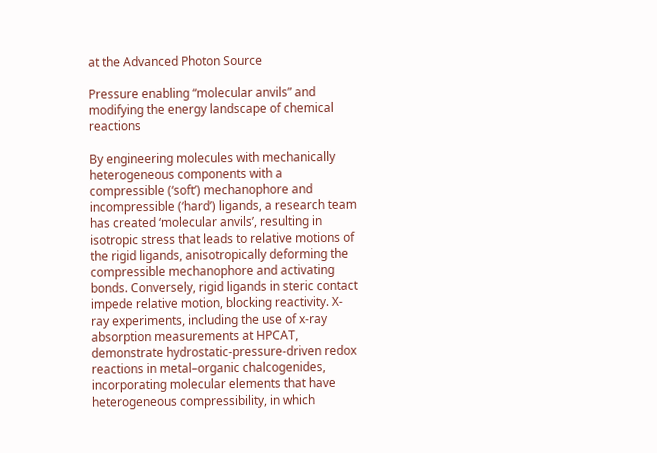at the Advanced Photon Source

Pressure enabling “molecular anvils” and modifying the energy landscape of chemical reactions

By engineering molecules with mechanically heterogeneous components with a compressible (‘soft’) mechanophore and incompressible (‘hard’) ligands, a research team has created ‘molecular anvils’, resulting in isotropic stress that leads to relative motions of the rigid ligands, anisotropically deforming the compressible mechanophore and activating bonds. Conversely, rigid ligands in steric contact impede relative motion, blocking reactivity. X-ray experiments, including the use of x-ray absorption measurements at HPCAT, demonstrate hydrostatic-pressure-driven redox reactions in metal–organic chalcogenides, incorporating molecular elements that have heterogeneous compressibility, in which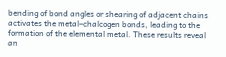bending of bond angles or shearing of adjacent chains activates the metal–chalcogen bonds, leading to the formation of the elemental metal. These results reveal an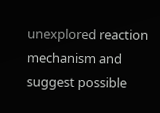unexplored reaction mechanism and suggest possible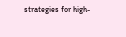strategies for high-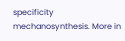specificity mechanosynthesis. More in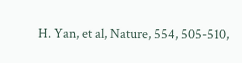H. Yan, et al, Nature, 554, 505-510,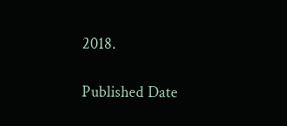2018.

Published Date